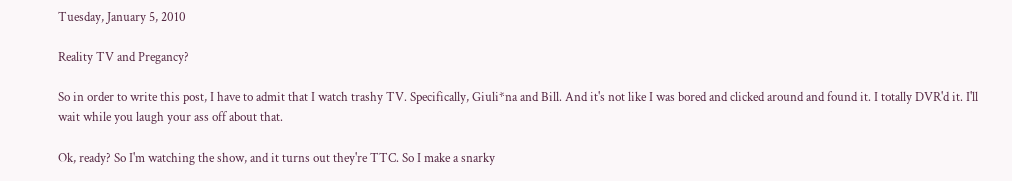Tuesday, January 5, 2010

Reality TV and Pregancy?

So in order to write this post, I have to admit that I watch trashy TV. Specifically, Giuli*na and Bill. And it's not like I was bored and clicked around and found it. I totally DVR'd it. I'll wait while you laugh your ass off about that.

Ok, ready? So I'm watching the show, and it turns out they're TTC. So I make a snarky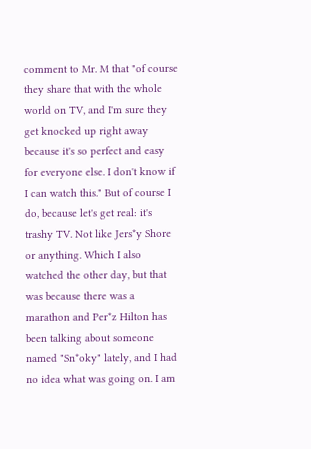comment to Mr. M that "of course they share that with the whole world on TV, and I'm sure they get knocked up right away because it's so perfect and easy for everyone else. I don't know if I can watch this." But of course I do, because let's get real: it's trashy TV. Not like Jers*y Shore or anything. Which I also watched the other day, but that was because there was a marathon and Per*z Hilton has been talking about someone named "Sn*oky" lately, and I had no idea what was going on. I am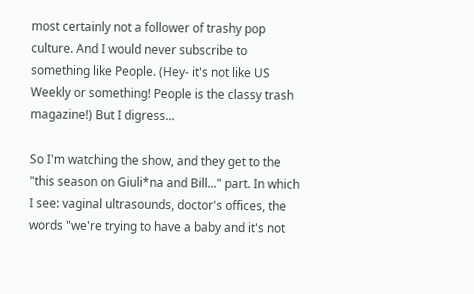most certainly not a follower of trashy pop culture. And I would never subscribe to something like People. (Hey- it's not like US Weekly or something! People is the classy trash magazine!) But I digress...

So I'm watching the show, and they get to the "this season on Giuli*na and Bill..." part. In which I see: vaginal ultrasounds, doctor's offices, the words "we're trying to have a baby and it's not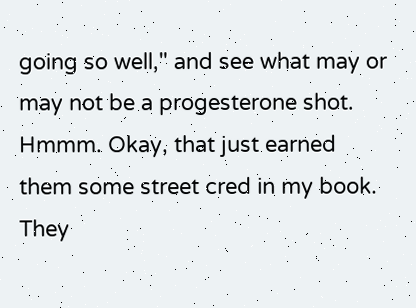going so well," and see what may or may not be a progesterone shot. Hmmm. Okay, that just earned them some street cred in my book. They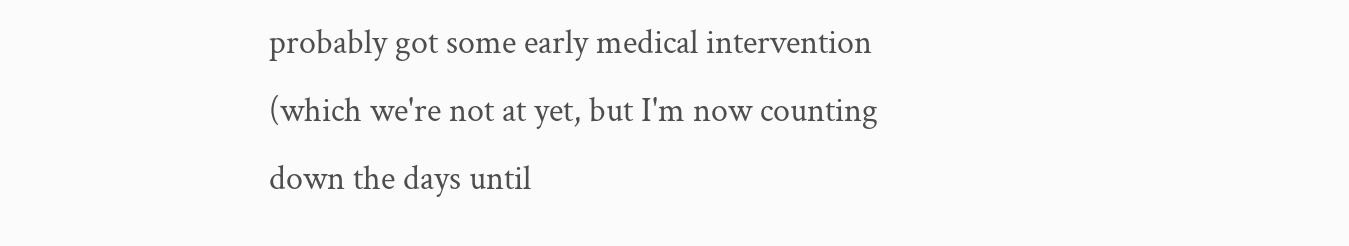probably got some early medical intervention (which we're not at yet, but I'm now counting down the days until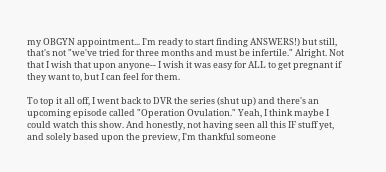my OBGYN appointment... I'm ready to start finding ANSWERS!) but still, that's not "we've tried for three months and must be infertile." Alright. Not that I wish that upon anyone-- I wish it was easy for ALL to get pregnant if they want to, but I can feel for them.

To top it all off, I went back to DVR the series (shut up) and there's an upcoming episode called "Operation Ovulation." Yeah, I think maybe I could watch this show. And honestly, not having seen all this IF stuff yet, and solely based upon the preview, I'm thankful someone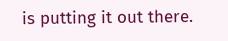is putting it out there.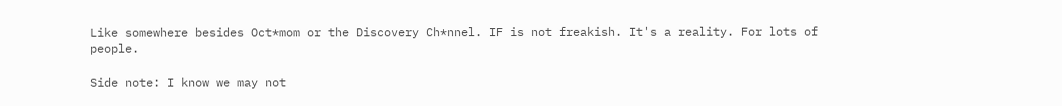Like somewhere besides Oct*mom or the Discovery Ch*nnel. IF is not freakish. It's a reality. For lots of people.

Side note: I know we may not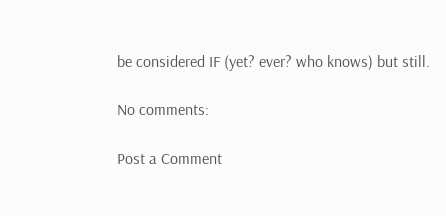be considered IF (yet? ever? who knows) but still.

No comments:

Post a Comment